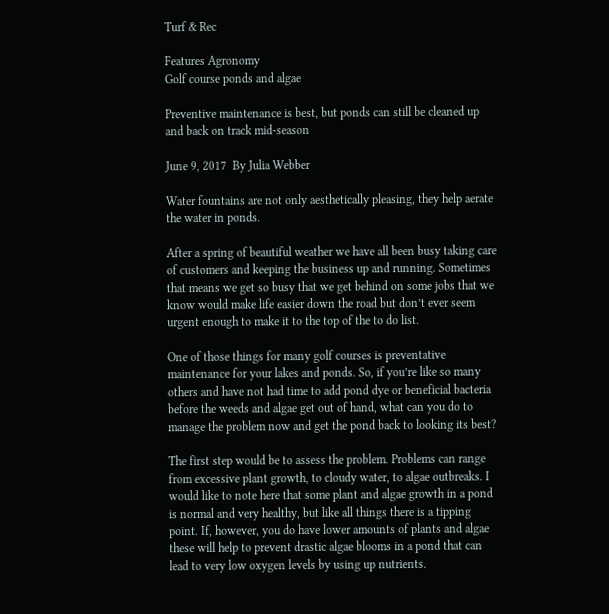Turf & Rec

Features Agronomy
Golf course ponds and algae

Preventive maintenance is best, but ponds can still be cleaned up and back on track mid-season

June 9, 2017  By Julia Webber

Water fountains are not only aesthetically pleasing, they help aerate the water in ponds.

After a spring of beautiful weather we have all been busy taking care of customers and keeping the business up and running. Sometimes that means we get so busy that we get behind on some jobs that we know would make life easier down the road but don’t ever seem urgent enough to make it to the top of the to do list.

One of those things for many golf courses is preventative maintenance for your lakes and ponds. So, if you’re like so many others and have not had time to add pond dye or beneficial bacteria before the weeds and algae get out of hand, what can you do to manage the problem now and get the pond back to looking its best?

The first step would be to assess the problem. Problems can range from excessive plant growth, to cloudy water, to algae outbreaks. I would like to note here that some plant and algae growth in a pond is normal and very healthy, but like all things there is a tipping point. If, however, you do have lower amounts of plants and algae these will help to prevent drastic algae blooms in a pond that can lead to very low oxygen levels by using up nutrients.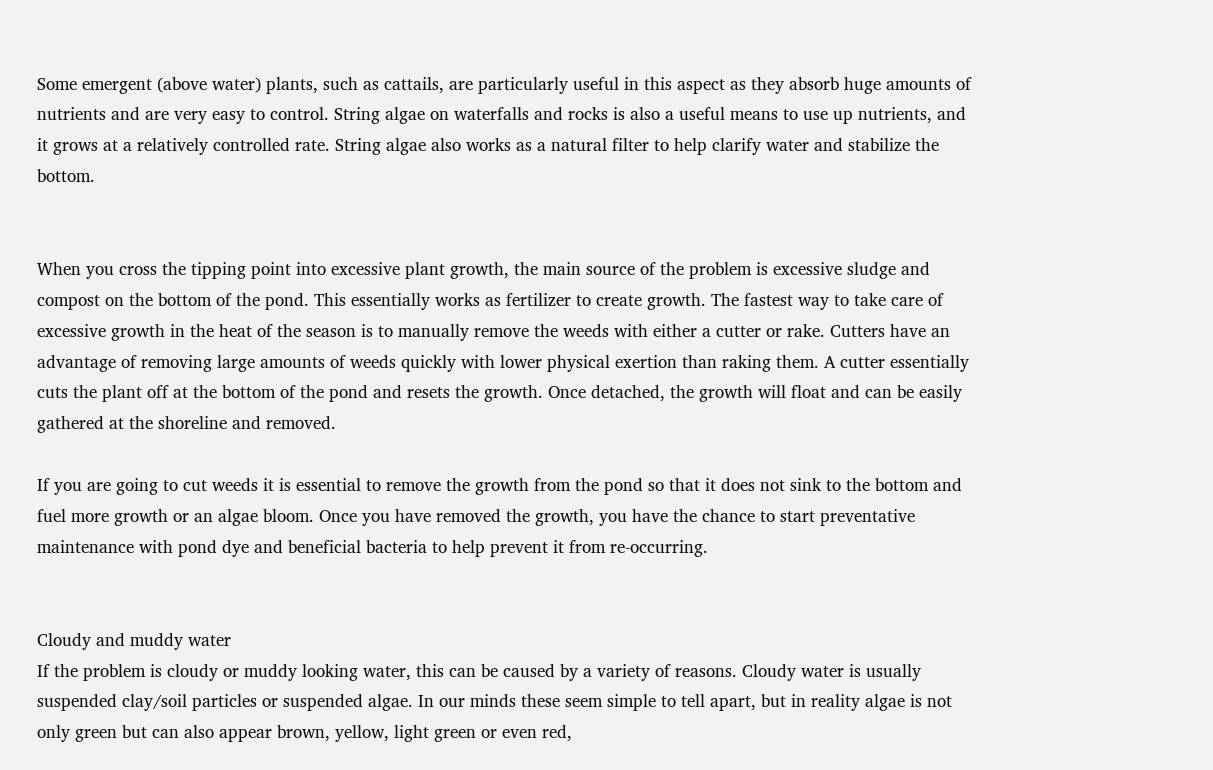Some emergent (above water) plants, such as cattails, are particularly useful in this aspect as they absorb huge amounts of nutrients and are very easy to control. String algae on waterfalls and rocks is also a useful means to use up nutrients, and it grows at a relatively controlled rate. String algae also works as a natural filter to help clarify water and stabilize the bottom.


When you cross the tipping point into excessive plant growth, the main source of the problem is excessive sludge and compost on the bottom of the pond. This essentially works as fertilizer to create growth. The fastest way to take care of excessive growth in the heat of the season is to manually remove the weeds with either a cutter or rake. Cutters have an advantage of removing large amounts of weeds quickly with lower physical exertion than raking them. A cutter essentially cuts the plant off at the bottom of the pond and resets the growth. Once detached, the growth will float and can be easily gathered at the shoreline and removed.

If you are going to cut weeds it is essential to remove the growth from the pond so that it does not sink to the bottom and fuel more growth or an algae bloom. Once you have removed the growth, you have the chance to start preventative maintenance with pond dye and beneficial bacteria to help prevent it from re-occurring.


Cloudy and muddy water
If the problem is cloudy or muddy looking water, this can be caused by a variety of reasons. Cloudy water is usually suspended clay/soil particles or suspended algae. In our minds these seem simple to tell apart, but in reality algae is not only green but can also appear brown, yellow, light green or even red,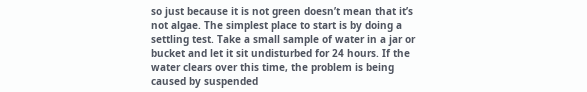so just because it is not green doesn’t mean that it’s not algae. The simplest place to start is by doing a settling test. Take a small sample of water in a jar or bucket and let it sit undisturbed for 24 hours. If the water clears over this time, the problem is being caused by suspended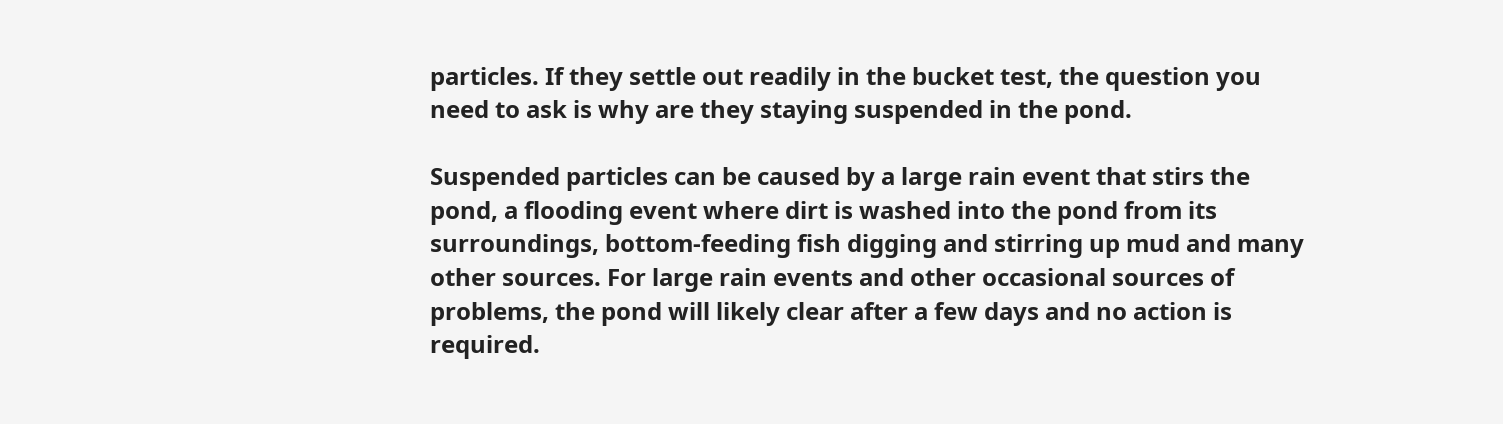particles. If they settle out readily in the bucket test, the question you need to ask is why are they staying suspended in the pond.

Suspended particles can be caused by a large rain event that stirs the pond, a flooding event where dirt is washed into the pond from its surroundings, bottom-feeding fish digging and stirring up mud and many other sources. For large rain events and other occasional sources of problems, the pond will likely clear after a few days and no action is required.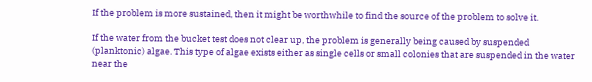If the problem is more sustained, then it might be worthwhile to find the source of the problem to solve it.

If the water from the bucket test does not clear up, the problem is generally being caused by suspended (planktonic) algae. This type of algae exists either as single cells or small colonies that are suspended in the water near the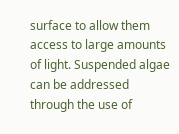surface to allow them access to large amounts of light. Suspended algae can be addressed through the use of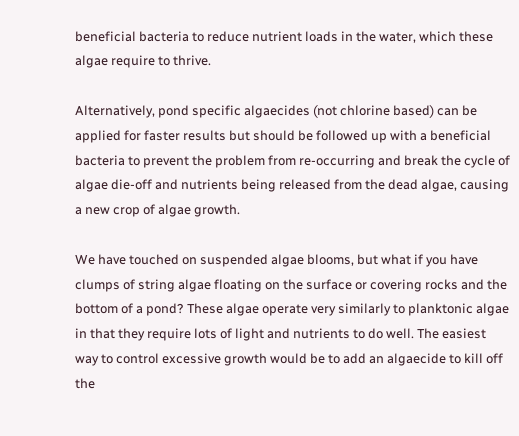beneficial bacteria to reduce nutrient loads in the water, which these algae require to thrive.

Alternatively, pond specific algaecides (not chlorine based) can be applied for faster results but should be followed up with a beneficial bacteria to prevent the problem from re-occurring and break the cycle of algae die-off and nutrients being released from the dead algae, causing a new crop of algae growth.

We have touched on suspended algae blooms, but what if you have clumps of string algae floating on the surface or covering rocks and the bottom of a pond? These algae operate very similarly to planktonic algae in that they require lots of light and nutrients to do well. The easiest way to control excessive growth would be to add an algaecide to kill off the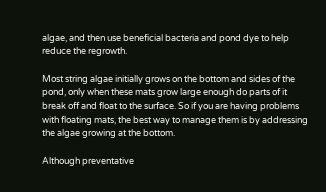algae, and then use beneficial bacteria and pond dye to help reduce the regrowth.

Most string algae initially grows on the bottom and sides of the pond, only when these mats grow large enough do parts of it break off and float to the surface. So if you are having problems with floating mats, the best way to manage them is by addressing the algae growing at the bottom.

Although preventative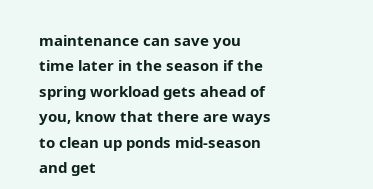maintenance can save you time later in the season if the spring workload gets ahead of you, know that there are ways to clean up ponds mid-season and get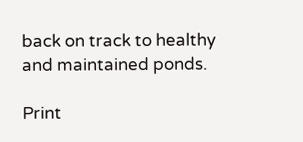back on track to healthy and maintained ponds.

Print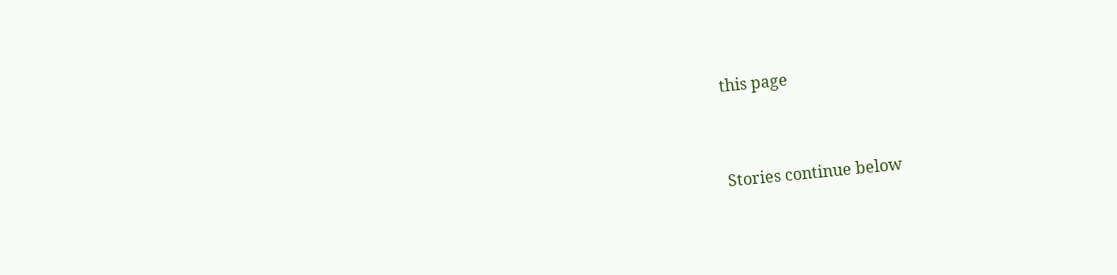this page


Stories continue below